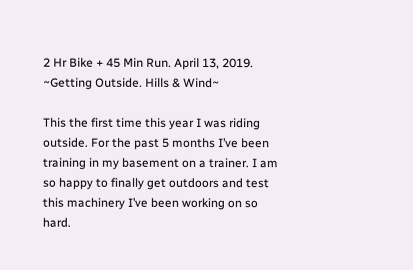2 Hr Bike + 45 Min Run. April 13, 2019. ~Getting Outside. Hills & Wind~

This the first time this year I was riding outside. For the past 5 months I’ve been training in my basement on a trainer. I am so happy to finally get outdoors and test this machinery I’ve been working on so hard.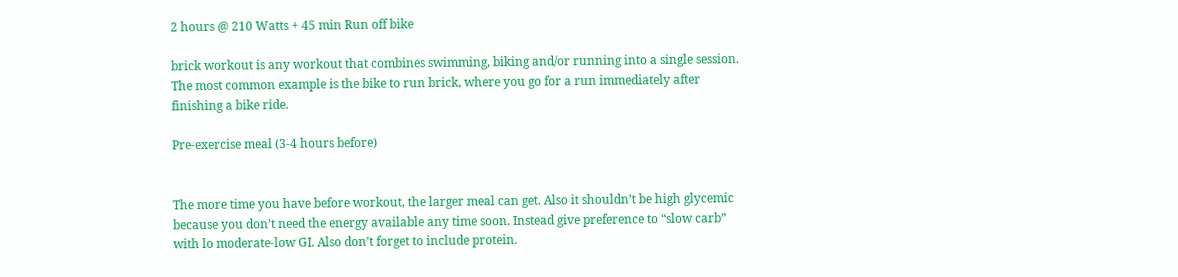2 hours @ 210 Watts + 45 min Run off bike

brick workout is any workout that combines swimming, biking and/or running into a single session. The most common example is the bike to run brick, where you go for a run immediately after finishing a bike ride.

Pre-exercise meal (3-4 hours before)


The more time you have before workout, the larger meal can get. Also it shouldn’t be high glycemic because you don’t need the energy available any time soon. Instead give preference to “slow carb” with lo moderate-low GI. Also don’t forget to include protein.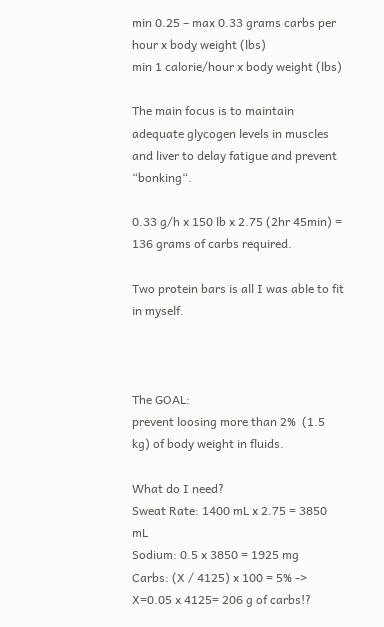min 0.25 – max 0.33 grams carbs per hour x body weight (lbs)
min 1 calorie/hour x body weight (lbs)

The main focus is to maintain adequate glycogen levels in muscles and liver to delay fatigue and prevent “bonking“.

0.33 g/h x 150 lb x 2.75 (2hr 45min) = 136 grams of carbs required.

Two protein bars is all I was able to fit in myself.



The GOAL:
prevent loosing more than 2%  (1.5 kg) of body weight in fluids.

What do I need?
Sweat Rate: 1400 mL x 2.75 = 3850 mL
Sodium: 0.5 x 3850 = 1925 mg
Carbs: (X / 4125) x 100 = 5% -> X=0.05 x 4125= 206 g of carbs!?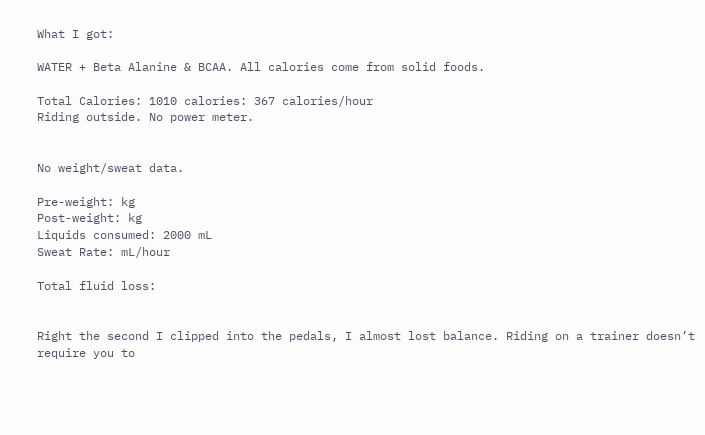What I got:

WATER + Beta Alanine & BCAA. All calories come from solid foods.

Total Calories: 1010 calories: 367 calories/hour
Riding outside. No power meter.


No weight/sweat data.

Pre-weight: kg
Post-weight: kg
Liquids consumed: 2000 mL
Sweat Rate: mL/hour

Total fluid loss:


Right the second I clipped into the pedals, I almost lost balance. Riding on a trainer doesn’t require you to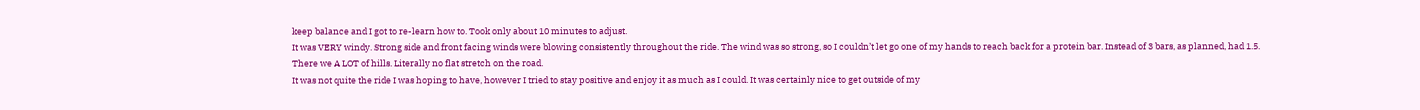keep balance and I got to re-learn how to. Took only about 10 minutes to adjust.
It was VERY windy. Strong side and front facing winds were blowing consistently throughout the ride. The wind was so strong, so I couldn’t let go one of my hands to reach back for a protein bar. Instead of 3 bars, as planned, had 1.5.
There we A LOT of hills. Literally no flat stretch on the road.
It was not quite the ride I was hoping to have, however I tried to stay positive and enjoy it as much as I could. It was certainly nice to get outside of my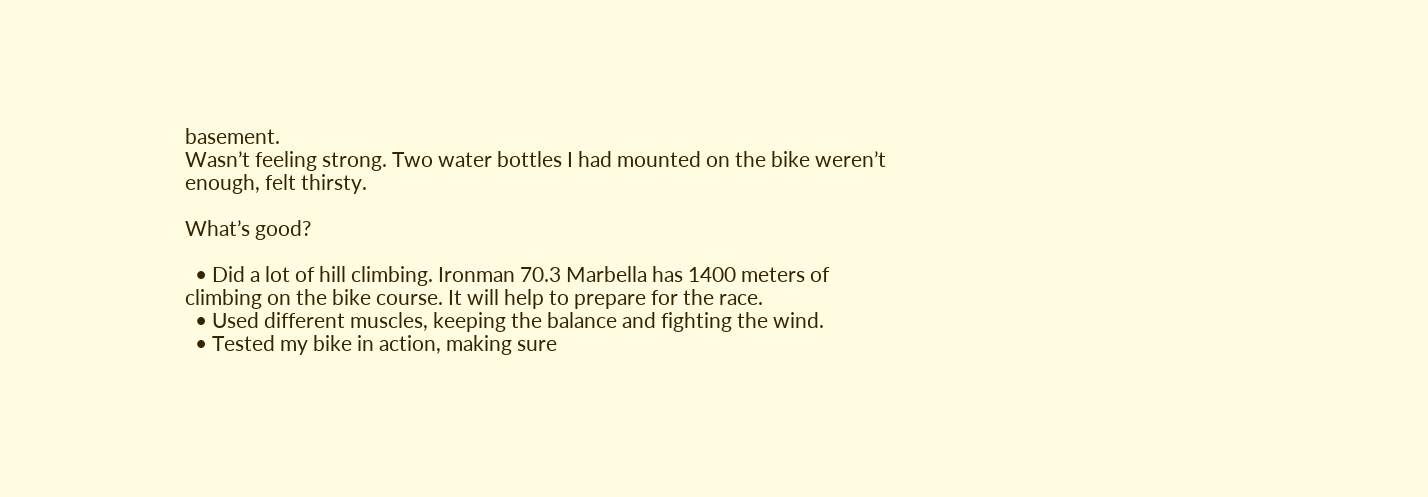basement.
Wasn’t feeling strong. Two water bottles I had mounted on the bike weren’t enough, felt thirsty.

What’s good?

  • Did a lot of hill climbing. Ironman 70.3 Marbella has 1400 meters of climbing on the bike course. It will help to prepare for the race.
  • Used different muscles, keeping the balance and fighting the wind.
  • Tested my bike in action, making sure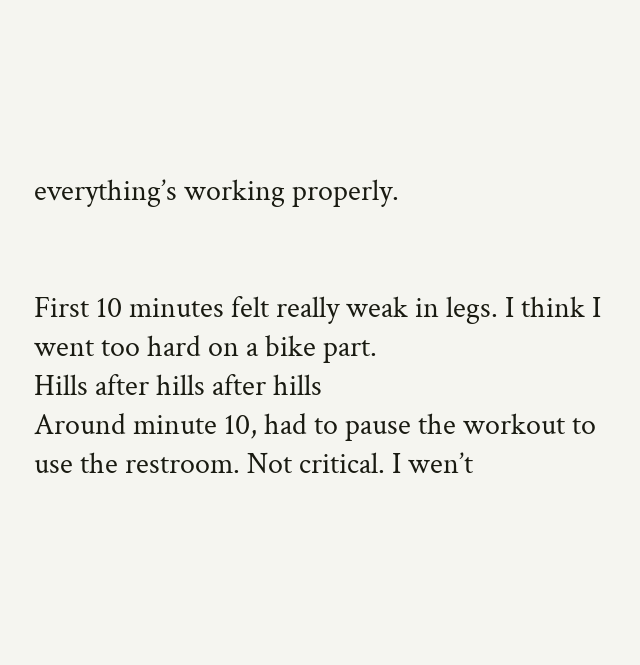everything’s working properly.


First 10 minutes felt really weak in legs. I think I went too hard on a bike part.
Hills after hills after hills
Around minute 10, had to pause the workout to use the restroom. Not critical. I wen’t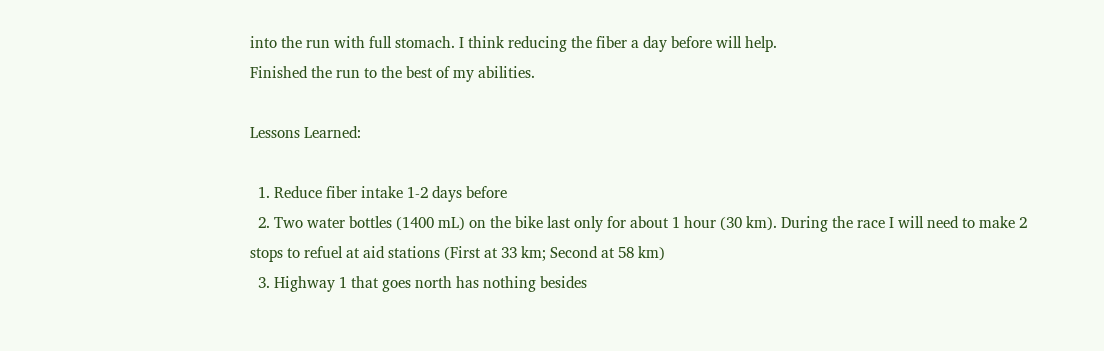into the run with full stomach. I think reducing the fiber a day before will help.
Finished the run to the best of my abilities.

Lessons Learned:

  1. Reduce fiber intake 1-2 days before
  2. Two water bottles (1400 mL) on the bike last only for about 1 hour (30 km). During the race I will need to make 2 stops to refuel at aid stations (First at 33 km; Second at 58 km)
  3. Highway 1 that goes north has nothing besides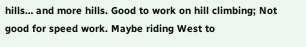hills… and more hills. Good to work on hill climbing; Not good for speed work. Maybe riding West to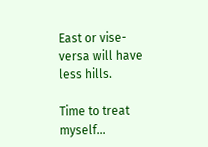East or vise-versa will have less hills.

Time to treat myself…